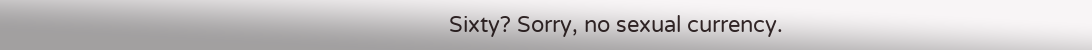Sixty? Sorry, no sexual currency.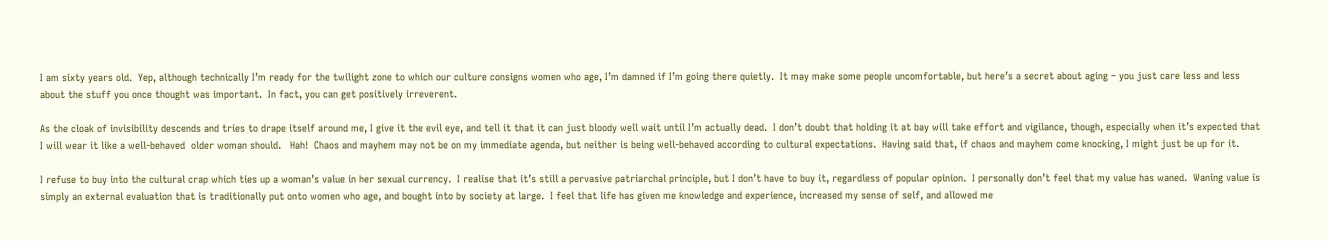I am sixty years old.  Yep, although technically I’m ready for the twilight zone to which our culture consigns women who age, I’m damned if I’m going there quietly.  It may make some people uncomfortable, but here’s a secret about aging – you just care less and less about the stuff you once thought was important.  In fact, you can get positively irreverent.

As the cloak of invisibility descends and tries to drape itself around me, I give it the evil eye, and tell it that it can just bloody well wait until I’m actually dead.  I don’t doubt that holding it at bay will take effort and vigilance, though, especially when it’s expected that I will wear it like a well-behaved  older woman should.   Hah!  Chaos and mayhem may not be on my immediate agenda, but neither is being well-behaved according to cultural expectations.  Having said that, if chaos and mayhem come knocking, I might just be up for it.

I refuse to buy into the cultural crap which ties up a woman’s value in her sexual currency.  I realise that it’s still a pervasive patriarchal principle, but I don’t have to buy it, regardless of popular opinion.  I personally don’t feel that my value has waned.  Waning value is simply an external evaluation that is traditionally put onto women who age, and bought into by society at large.  I feel that life has given me knowledge and experience, increased my sense of self, and allowed me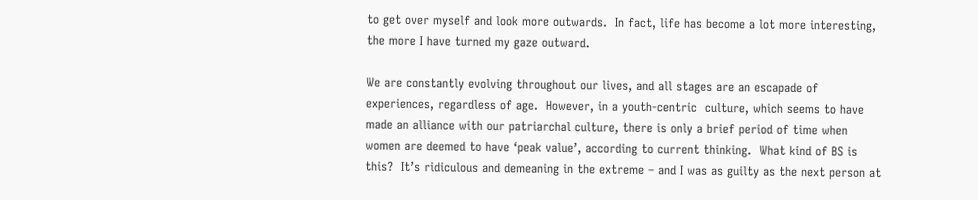to get over myself and look more outwards.  In fact, life has become a lot more interesting, the more I have turned my gaze outward.

We are constantly evolving throughout our lives, and all stages are an escapade of experiences, regardless of age.  However, in a youth-centric  culture, which seems to have made an alliance with our patriarchal culture, there is only a brief period of time when women are deemed to have ‘peak value’, according to current thinking.  What kind of BS is this?  It’s ridiculous and demeaning in the extreme – and I was as guilty as the next person at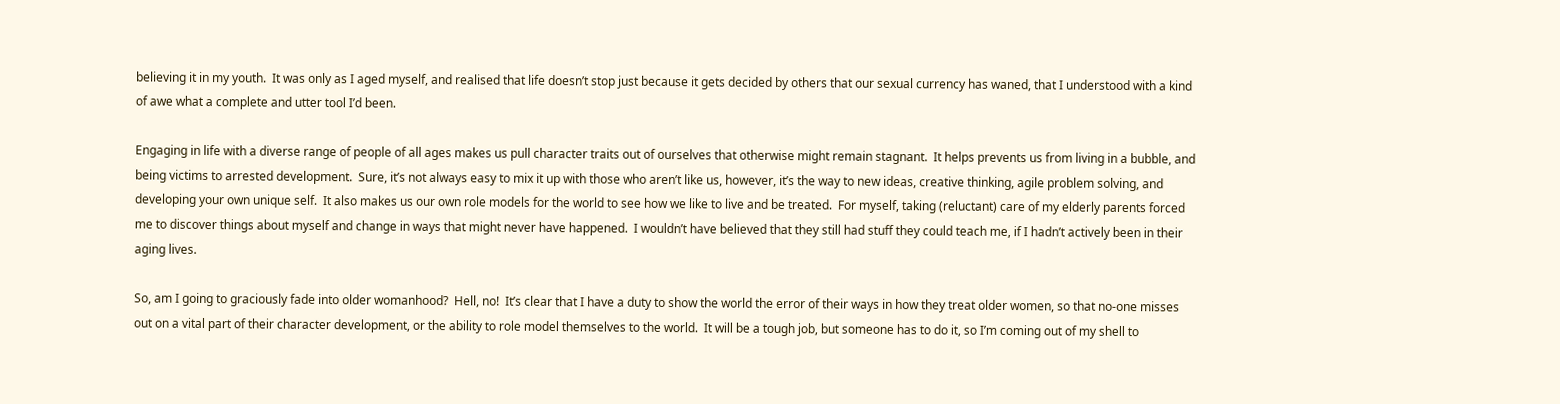believing it in my youth.  It was only as I aged myself, and realised that life doesn’t stop just because it gets decided by others that our sexual currency has waned, that I understood with a kind of awe what a complete and utter tool I’d been.

Engaging in life with a diverse range of people of all ages makes us pull character traits out of ourselves that otherwise might remain stagnant.  It helps prevents us from living in a bubble, and being victims to arrested development.  Sure, it’s not always easy to mix it up with those who aren’t like us, however, it’s the way to new ideas, creative thinking, agile problem solving, and developing your own unique self.  It also makes us our own role models for the world to see how we like to live and be treated.  For myself, taking (reluctant) care of my elderly parents forced me to discover things about myself and change in ways that might never have happened.  I wouldn’t have believed that they still had stuff they could teach me, if I hadn’t actively been in their aging lives.

So, am I going to graciously fade into older womanhood?  Hell, no!  It’s clear that I have a duty to show the world the error of their ways in how they treat older women, so that no-one misses out on a vital part of their character development, or the ability to role model themselves to the world.  It will be a tough job, but someone has to do it, so I’m coming out of my shell to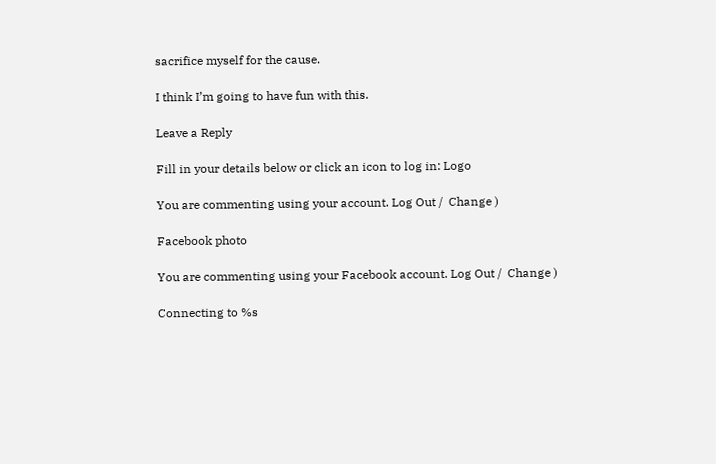sacrifice myself for the cause.

I think I’m going to have fun with this.

Leave a Reply

Fill in your details below or click an icon to log in: Logo

You are commenting using your account. Log Out /  Change )

Facebook photo

You are commenting using your Facebook account. Log Out /  Change )

Connecting to %s